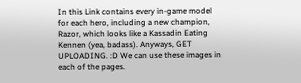In this Link contains every in-game model for each hero, including a new champion, Razor, which looks like a Kassadin Eating Kennen (yea, badass). Anyways, GET UPLOADING. :D We can use these images in each of the pages.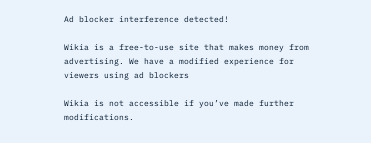Ad blocker interference detected!

Wikia is a free-to-use site that makes money from advertising. We have a modified experience for viewers using ad blockers

Wikia is not accessible if you’ve made further modifications.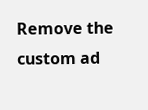Remove the custom ad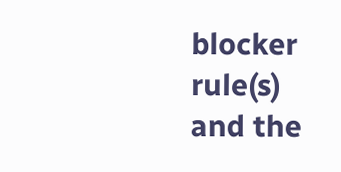blocker rule(s) and the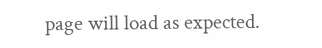page will load as expected.